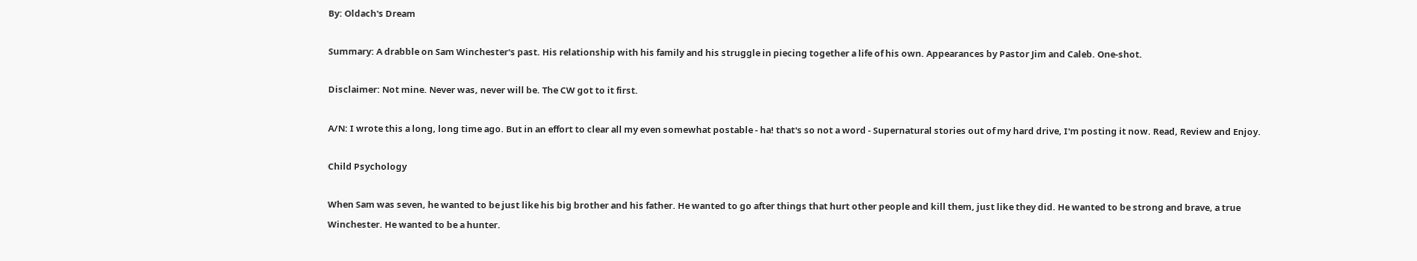By: Oldach's Dream

Summary: A drabble on Sam Winchester's past. His relationship with his family and his struggle in piecing together a life of his own. Appearances by Pastor Jim and Caleb. One-shot.

Disclaimer: Not mine. Never was, never will be. The CW got to it first.

A/N: I wrote this a long, long time ago. But in an effort to clear all my even somewhat postable - ha! that's so not a word - Supernatural stories out of my hard drive, I'm posting it now. Read, Review and Enjoy.

Child Psychology

When Sam was seven, he wanted to be just like his big brother and his father. He wanted to go after things that hurt other people and kill them, just like they did. He wanted to be strong and brave, a true Winchester. He wanted to be a hunter.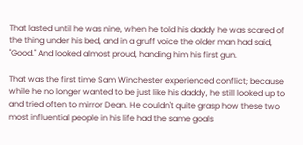That lasted until he was nine, when he told his daddy he was scared of the thing under his bed, and in a gruff voice the older man had said, "Good." And looked almost proud, handing him his first gun.

That was the first time Sam Winchester experienced conflict; because while he no longer wanted to be just like his daddy, he still looked up to and tried often to mirror Dean. He couldn't quite grasp how these two most influential people in his life had the same goals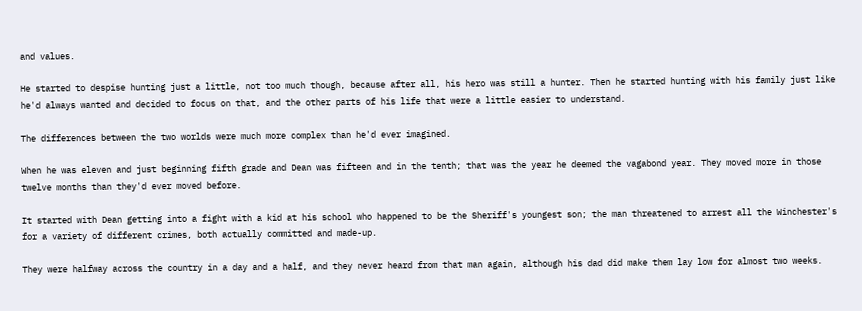and values.

He started to despise hunting just a little, not too much though, because after all, his hero was still a hunter. Then he started hunting with his family just like he'd always wanted and decided to focus on that, and the other parts of his life that were a little easier to understand.

The differences between the two worlds were much more complex than he'd ever imagined.

When he was eleven and just beginning fifth grade and Dean was fifteen and in the tenth; that was the year he deemed the vagabond year. They moved more in those twelve months than they'd ever moved before.

It started with Dean getting into a fight with a kid at his school who happened to be the Sheriff's youngest son; the man threatened to arrest all the Winchester's for a variety of different crimes, both actually committed and made-up.

They were halfway across the country in a day and a half, and they never heard from that man again, although his dad did make them lay low for almost two weeks.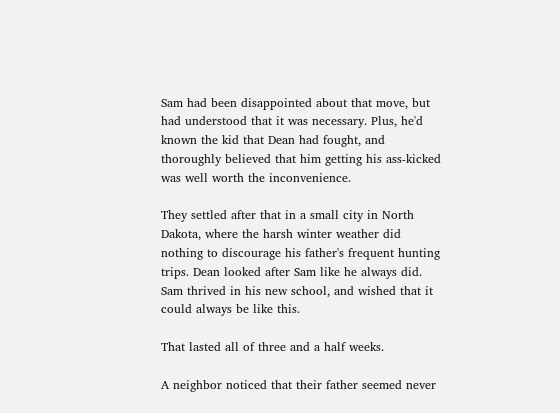Sam had been disappointed about that move, but had understood that it was necessary. Plus, he'd known the kid that Dean had fought, and thoroughly believed that him getting his ass-kicked was well worth the inconvenience.

They settled after that in a small city in North Dakota, where the harsh winter weather did nothing to discourage his father's frequent hunting trips. Dean looked after Sam like he always did. Sam thrived in his new school, and wished that it could always be like this.

That lasted all of three and a half weeks.

A neighbor noticed that their father seemed never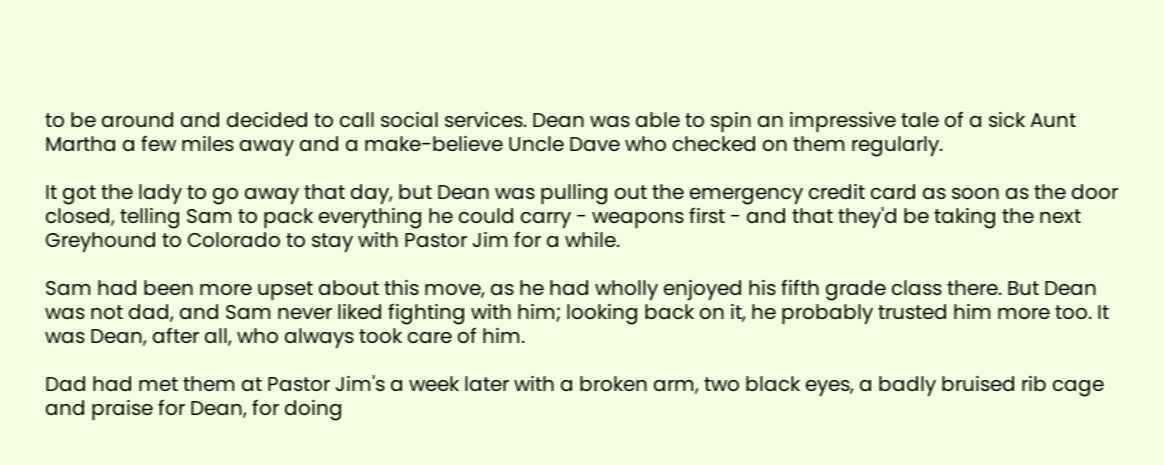to be around and decided to call social services. Dean was able to spin an impressive tale of a sick Aunt Martha a few miles away and a make-believe Uncle Dave who checked on them regularly.

It got the lady to go away that day, but Dean was pulling out the emergency credit card as soon as the door closed, telling Sam to pack everything he could carry - weapons first - and that they'd be taking the next Greyhound to Colorado to stay with Pastor Jim for a while.

Sam had been more upset about this move, as he had wholly enjoyed his fifth grade class there. But Dean was not dad, and Sam never liked fighting with him; looking back on it, he probably trusted him more too. It was Dean, after all, who always took care of him.

Dad had met them at Pastor Jim's a week later with a broken arm, two black eyes, a badly bruised rib cage and praise for Dean, for doing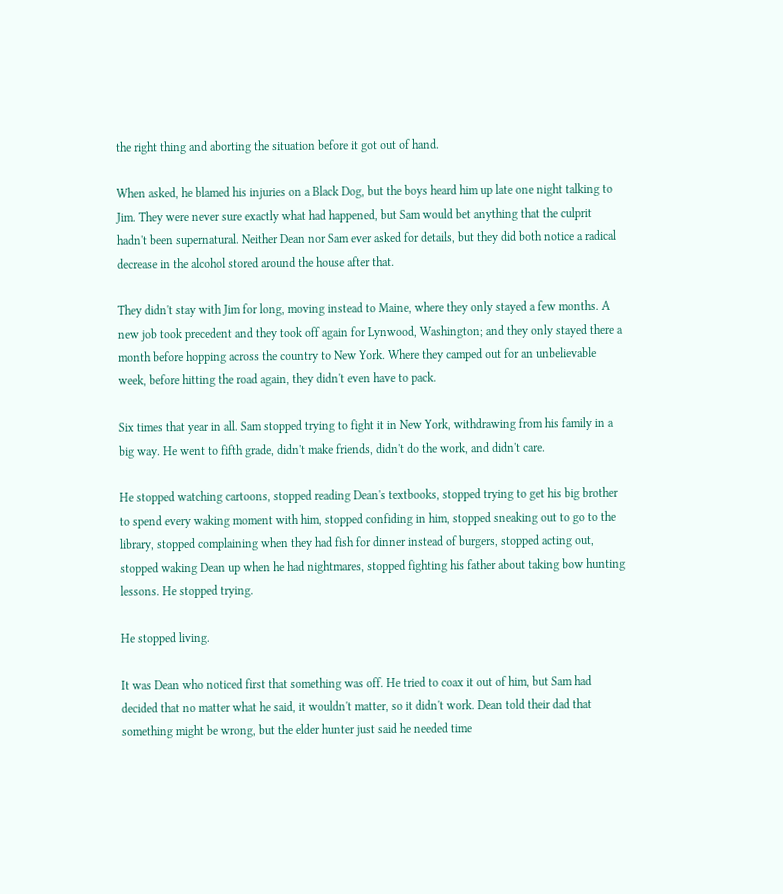the right thing and aborting the situation before it got out of hand.

When asked, he blamed his injuries on a Black Dog, but the boys heard him up late one night talking to Jim. They were never sure exactly what had happened, but Sam would bet anything that the culprit hadn't been supernatural. Neither Dean nor Sam ever asked for details, but they did both notice a radical decrease in the alcohol stored around the house after that.

They didn't stay with Jim for long, moving instead to Maine, where they only stayed a few months. A new job took precedent and they took off again for Lynwood, Washington; and they only stayed there a month before hopping across the country to New York. Where they camped out for an unbelievable week, before hitting the road again, they didn't even have to pack.

Six times that year in all. Sam stopped trying to fight it in New York, withdrawing from his family in a big way. He went to fifth grade, didn't make friends, didn't do the work, and didn't care.

He stopped watching cartoons, stopped reading Dean's textbooks, stopped trying to get his big brother to spend every waking moment with him, stopped confiding in him, stopped sneaking out to go to the library, stopped complaining when they had fish for dinner instead of burgers, stopped acting out, stopped waking Dean up when he had nightmares, stopped fighting his father about taking bow hunting lessons. He stopped trying.

He stopped living.

It was Dean who noticed first that something was off. He tried to coax it out of him, but Sam had decided that no matter what he said, it wouldn't matter, so it didn't work. Dean told their dad that something might be wrong, but the elder hunter just said he needed time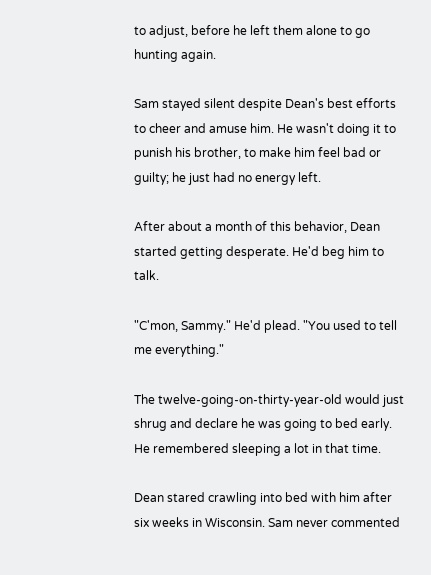to adjust, before he left them alone to go hunting again.

Sam stayed silent despite Dean's best efforts to cheer and amuse him. He wasn't doing it to punish his brother, to make him feel bad or guilty; he just had no energy left.

After about a month of this behavior, Dean started getting desperate. He'd beg him to talk.

"C'mon, Sammy." He'd plead. "You used to tell me everything."

The twelve-going-on-thirty-year-old would just shrug and declare he was going to bed early. He remembered sleeping a lot in that time.

Dean stared crawling into bed with him after six weeks in Wisconsin. Sam never commented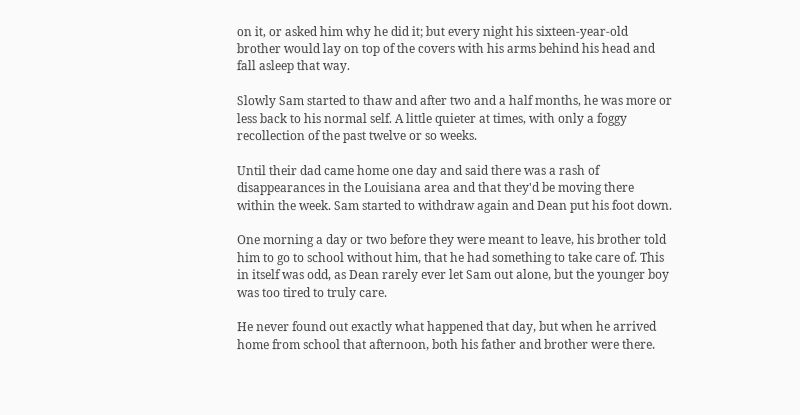on it, or asked him why he did it; but every night his sixteen-year-old brother would lay on top of the covers with his arms behind his head and fall asleep that way.

Slowly Sam started to thaw and after two and a half months, he was more or less back to his normal self. A little quieter at times, with only a foggy recollection of the past twelve or so weeks.

Until their dad came home one day and said there was a rash of disappearances in the Louisiana area and that they'd be moving there within the week. Sam started to withdraw again and Dean put his foot down.

One morning a day or two before they were meant to leave, his brother told him to go to school without him, that he had something to take care of. This in itself was odd, as Dean rarely ever let Sam out alone, but the younger boy was too tired to truly care.

He never found out exactly what happened that day, but when he arrived home from school that afternoon, both his father and brother were there.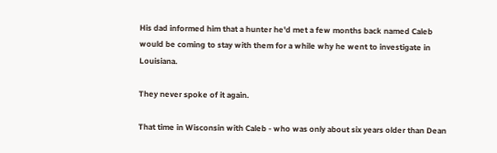His dad informed him that a hunter he'd met a few months back named Caleb would be coming to stay with them for a while why he went to investigate in Louisiana.

They never spoke of it again.

That time in Wisconsin with Caleb - who was only about six years older than Dean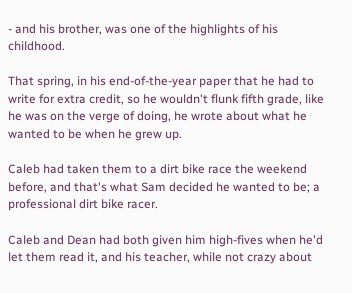- and his brother, was one of the highlights of his childhood.

That spring, in his end-of-the-year paper that he had to write for extra credit, so he wouldn't flunk fifth grade, like he was on the verge of doing, he wrote about what he wanted to be when he grew up.

Caleb had taken them to a dirt bike race the weekend before, and that's what Sam decided he wanted to be; a professional dirt bike racer.

Caleb and Dean had both given him high-fives when he'd let them read it, and his teacher, while not crazy about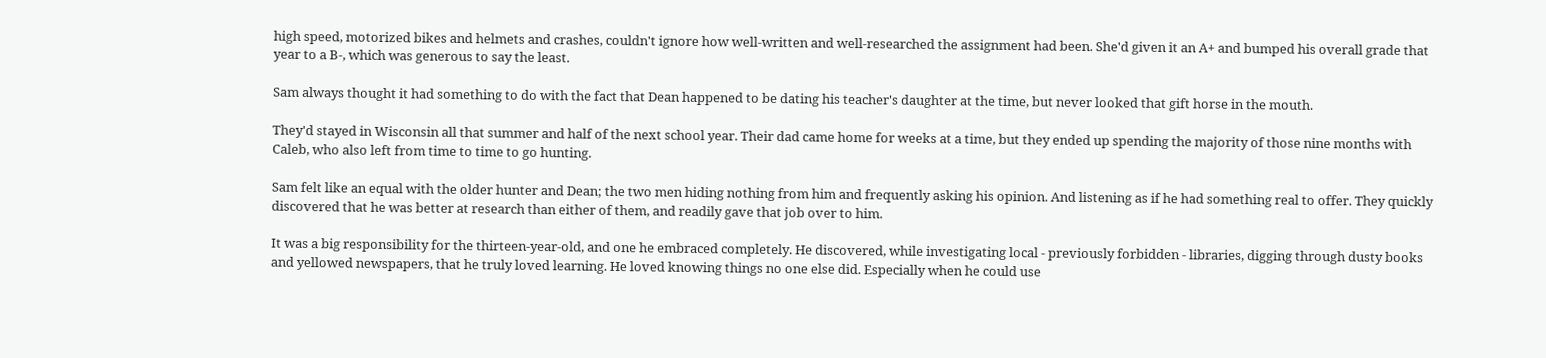high speed, motorized bikes and helmets and crashes, couldn't ignore how well-written and well-researched the assignment had been. She'd given it an A+ and bumped his overall grade that year to a B-, which was generous to say the least.

Sam always thought it had something to do with the fact that Dean happened to be dating his teacher's daughter at the time, but never looked that gift horse in the mouth.

They'd stayed in Wisconsin all that summer and half of the next school year. Their dad came home for weeks at a time, but they ended up spending the majority of those nine months with Caleb, who also left from time to time to go hunting.

Sam felt like an equal with the older hunter and Dean; the two men hiding nothing from him and frequently asking his opinion. And listening as if he had something real to offer. They quickly discovered that he was better at research than either of them, and readily gave that job over to him.

It was a big responsibility for the thirteen-year-old, and one he embraced completely. He discovered, while investigating local - previously forbidden - libraries, digging through dusty books and yellowed newspapers, that he truly loved learning. He loved knowing things no one else did. Especially when he could use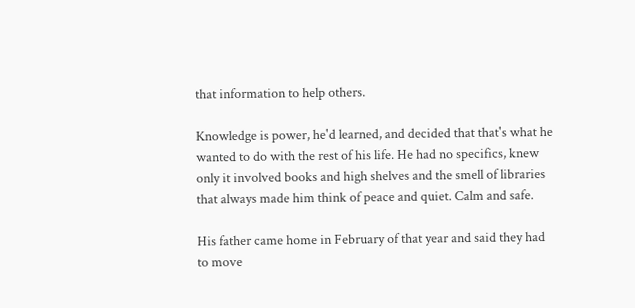that information to help others.

Knowledge is power, he'd learned, and decided that that's what he wanted to do with the rest of his life. He had no specifics, knew only it involved books and high shelves and the smell of libraries that always made him think of peace and quiet. Calm and safe.

His father came home in February of that year and said they had to move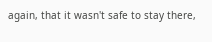again, that it wasn't safe to stay there,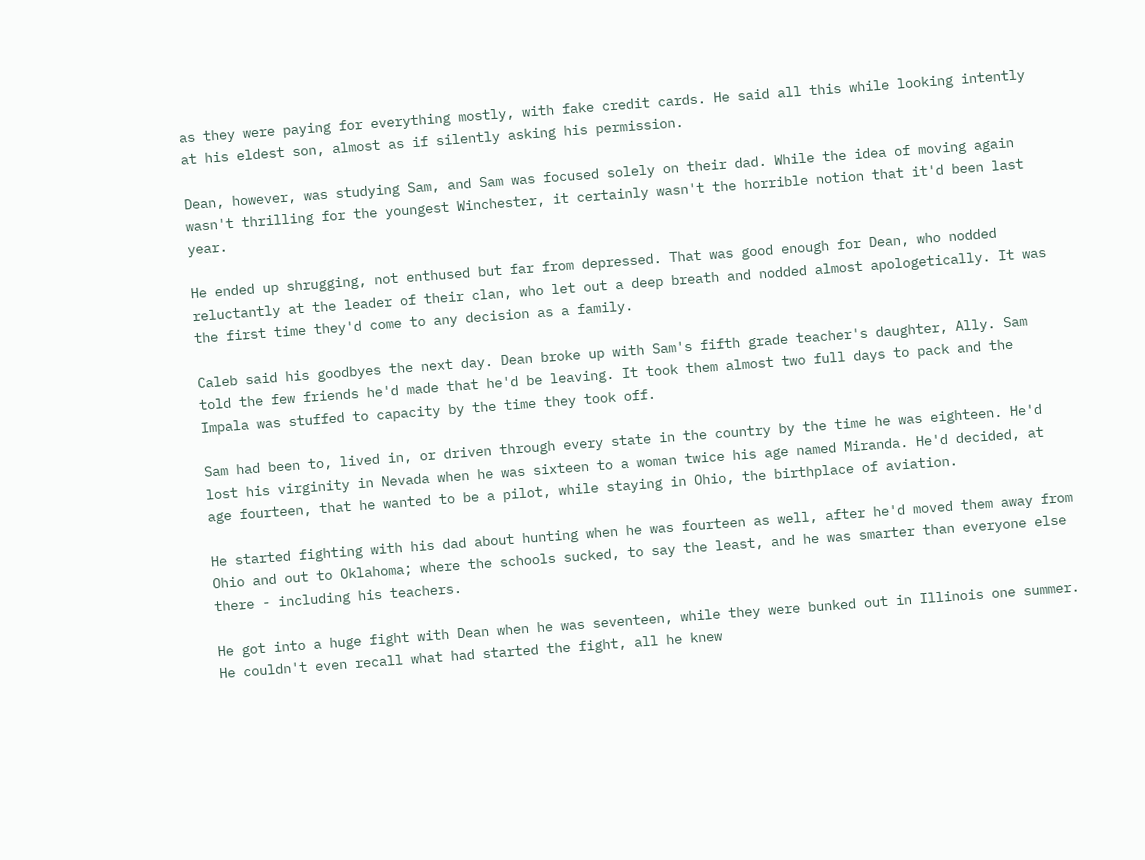as they were paying for everything mostly, with fake credit cards. He said all this while looking intently at his eldest son, almost as if silently asking his permission.

Dean, however, was studying Sam, and Sam was focused solely on their dad. While the idea of moving again wasn't thrilling for the youngest Winchester, it certainly wasn't the horrible notion that it'd been last year.

He ended up shrugging, not enthused but far from depressed. That was good enough for Dean, who nodded reluctantly at the leader of their clan, who let out a deep breath and nodded almost apologetically. It was the first time they'd come to any decision as a family.

Caleb said his goodbyes the next day. Dean broke up with Sam's fifth grade teacher's daughter, Ally. Sam told the few friends he'd made that he'd be leaving. It took them almost two full days to pack and the Impala was stuffed to capacity by the time they took off.

Sam had been to, lived in, or driven through every state in the country by the time he was eighteen. He'd lost his virginity in Nevada when he was sixteen to a woman twice his age named Miranda. He'd decided, at age fourteen, that he wanted to be a pilot, while staying in Ohio, the birthplace of aviation.

He started fighting with his dad about hunting when he was fourteen as well, after he'd moved them away from Ohio and out to Oklahoma; where the schools sucked, to say the least, and he was smarter than everyone else there - including his teachers.

He got into a huge fight with Dean when he was seventeen, while they were bunked out in Illinois one summer. He couldn't even recall what had started the fight, all he knew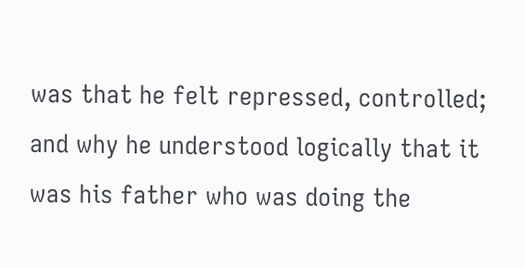was that he felt repressed, controlled; and why he understood logically that it was his father who was doing the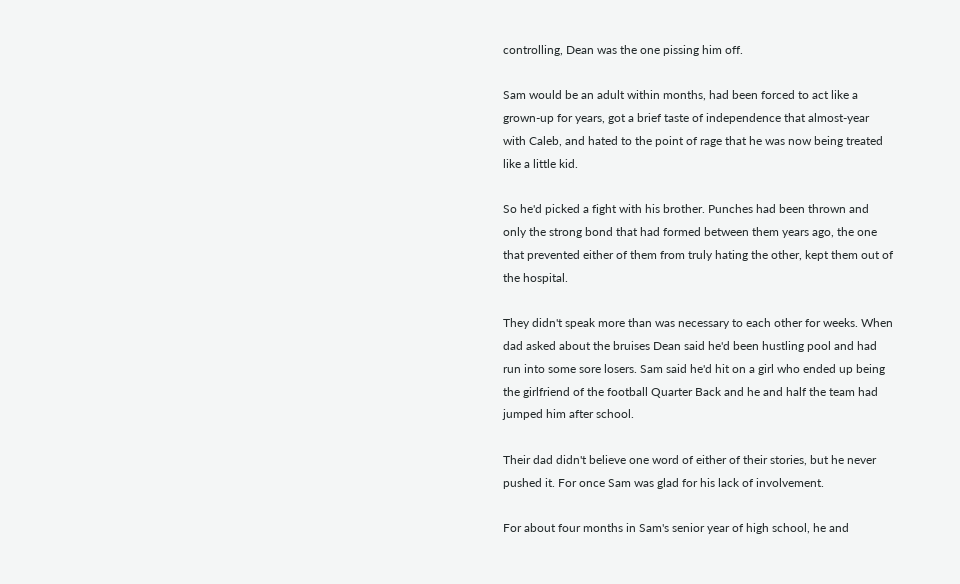controlling, Dean was the one pissing him off.

Sam would be an adult within months, had been forced to act like a grown-up for years, got a brief taste of independence that almost-year with Caleb, and hated to the point of rage that he was now being treated like a little kid.

So he'd picked a fight with his brother. Punches had been thrown and only the strong bond that had formed between them years ago, the one that prevented either of them from truly hating the other, kept them out of the hospital.

They didn't speak more than was necessary to each other for weeks. When dad asked about the bruises Dean said he'd been hustling pool and had run into some sore losers. Sam said he'd hit on a girl who ended up being the girlfriend of the football Quarter Back and he and half the team had jumped him after school.

Their dad didn't believe one word of either of their stories, but he never pushed it. For once Sam was glad for his lack of involvement.

For about four months in Sam's senior year of high school, he and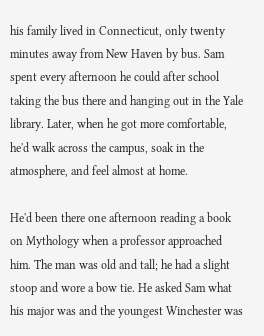his family lived in Connecticut, only twenty minutes away from New Haven by bus. Sam spent every afternoon he could after school taking the bus there and hanging out in the Yale library. Later, when he got more comfortable, he'd walk across the campus, soak in the atmosphere, and feel almost at home.

He'd been there one afternoon reading a book on Mythology when a professor approached him. The man was old and tall; he had a slight stoop and wore a bow tie. He asked Sam what his major was and the youngest Winchester was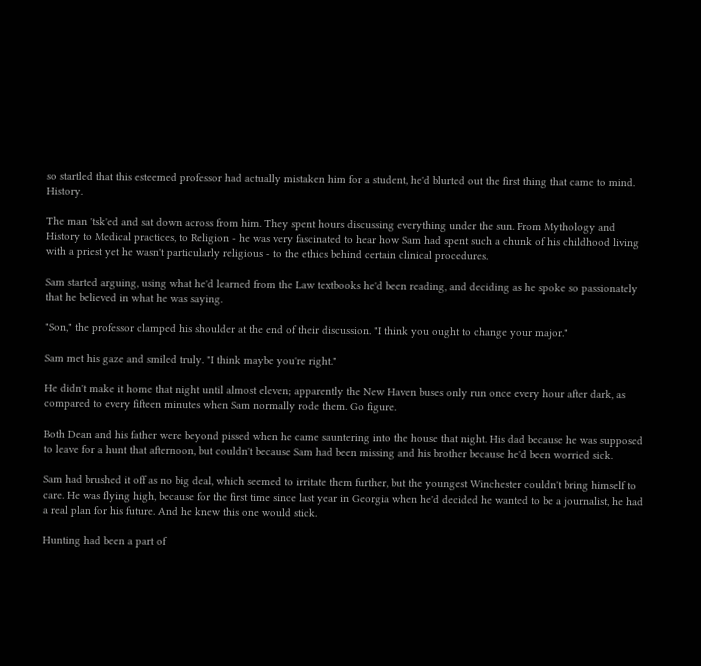so startled that this esteemed professor had actually mistaken him for a student, he'd blurted out the first thing that came to mind. History.

The man 'tsk'ed and sat down across from him. They spent hours discussing everything under the sun. From Mythology and History to Medical practices, to Religion - he was very fascinated to hear how Sam had spent such a chunk of his childhood living with a priest yet he wasn't particularly religious - to the ethics behind certain clinical procedures.

Sam started arguing, using what he'd learned from the Law textbooks he'd been reading, and deciding as he spoke so passionately that he believed in what he was saying.

"Son," the professor clamped his shoulder at the end of their discussion. "I think you ought to change your major."

Sam met his gaze and smiled truly. "I think maybe you're right."

He didn't make it home that night until almost eleven; apparently the New Haven buses only run once every hour after dark, as compared to every fifteen minutes when Sam normally rode them. Go figure.

Both Dean and his father were beyond pissed when he came sauntering into the house that night. His dad because he was supposed to leave for a hunt that afternoon, but couldn't because Sam had been missing and his brother because he'd been worried sick.

Sam had brushed it off as no big deal, which seemed to irritate them further, but the youngest Winchester couldn't bring himself to care. He was flying high, because for the first time since last year in Georgia when he'd decided he wanted to be a journalist, he had a real plan for his future. And he knew this one would stick.

Hunting had been a part of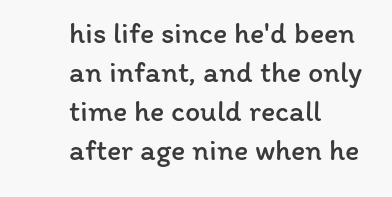his life since he'd been an infant, and the only time he could recall after age nine when he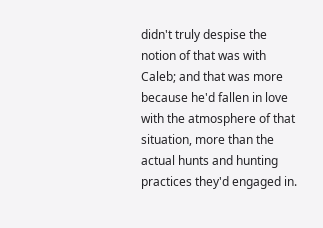didn't truly despise the notion of that was with Caleb; and that was more because he'd fallen in love with the atmosphere of that situation, more than the actual hunts and hunting practices they'd engaged in.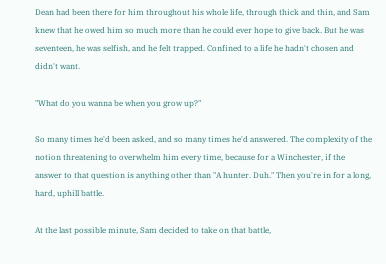Dean had been there for him throughout his whole life, through thick and thin, and Sam knew that he owed him so much more than he could ever hope to give back. But he was seventeen, he was selfish, and he felt trapped. Confined to a life he hadn't chosen and didn't want.

"What do you wanna be when you grow up?"

So many times he'd been asked, and so many times he'd answered. The complexity of the notion threatening to overwhelm him every time, because for a Winchester, if the answer to that question is anything other than "A hunter. Duh." Then you're in for a long, hard, uphill battle.

At the last possible minute, Sam decided to take on that battle,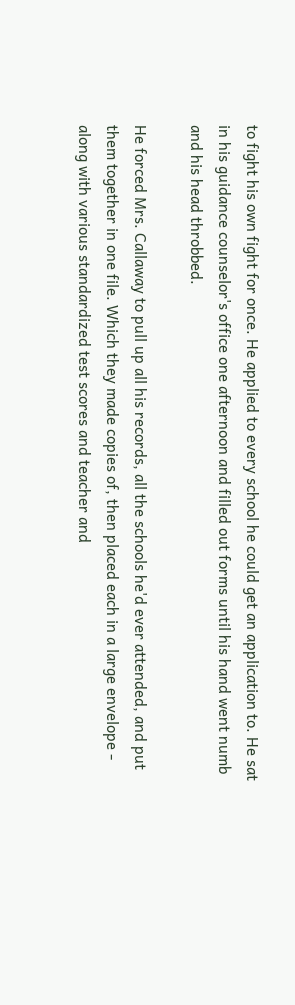to fight his own fight for once. He applied to every school he could get an application to. He sat in his guidance counselor's office one afternoon and filled out forms until his hand went numb and his head throbbed.

He forced Mrs. Callaway to pull up all his records, all the schools he'd ever attended, and put them together in one file. Which they made copies of, then placed each in a large envelope - along with various standardized test scores and teacher and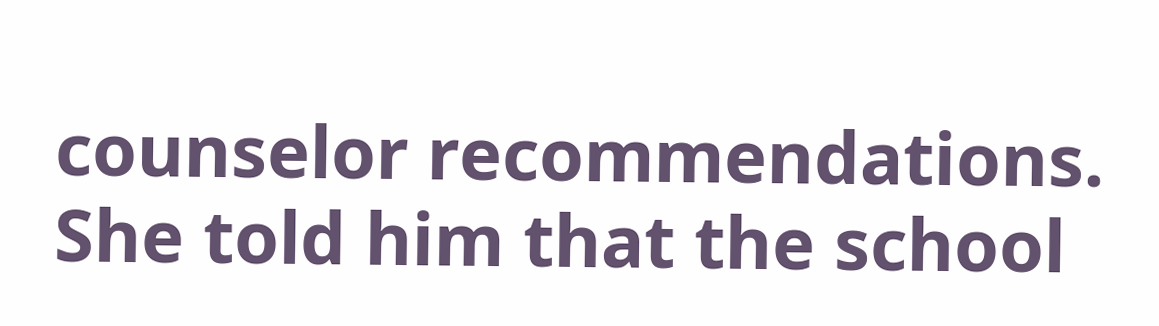counselor recommendations. She told him that the school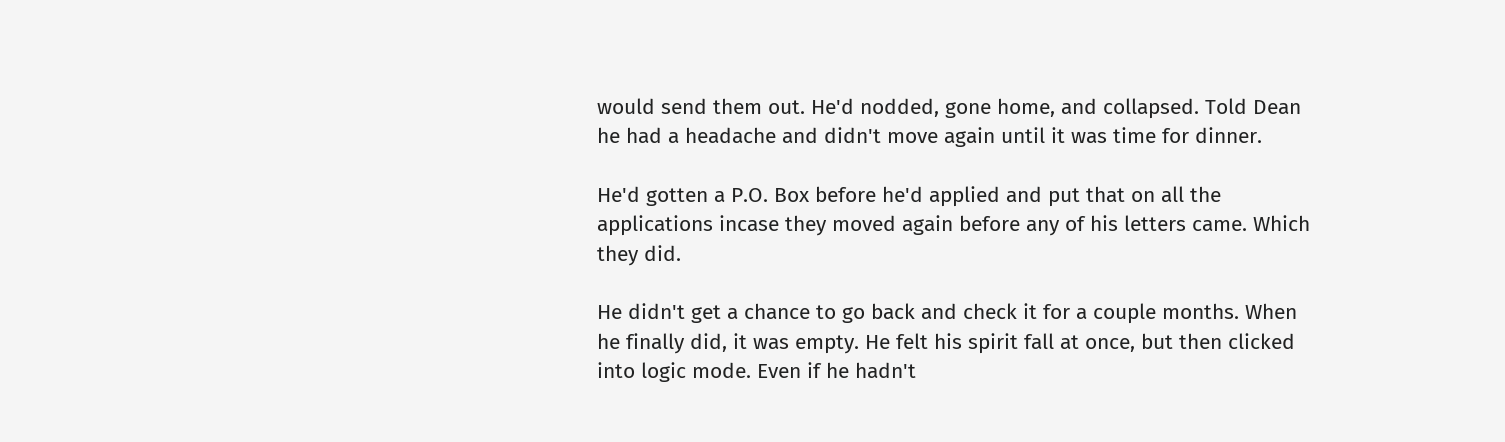would send them out. He'd nodded, gone home, and collapsed. Told Dean he had a headache and didn't move again until it was time for dinner.

He'd gotten a P.O. Box before he'd applied and put that on all the applications incase they moved again before any of his letters came. Which they did.

He didn't get a chance to go back and check it for a couple months. When he finally did, it was empty. He felt his spirit fall at once, but then clicked into logic mode. Even if he hadn't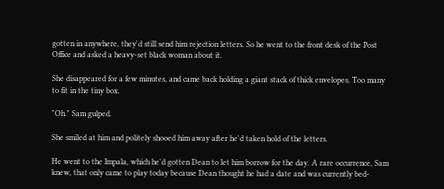gotten in anywhere, they'd still send him rejection letters. So he went to the front desk of the Post Office and asked a heavy-set black woman about it.

She disappeared for a few minutes, and came back holding a giant stack of thick envelopes. Too many to fit in the tiny box.

"Oh." Sam gulped.

She smiled at him and politely shooed him away after he'd taken hold of the letters.

He went to the Impala, which he'd gotten Dean to let him borrow for the day. A rare occurrence, Sam knew, that only came to play today because Dean thought he had a date and was currently bed-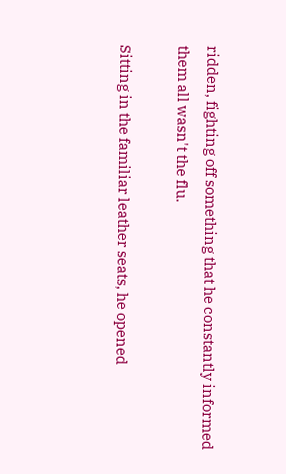ridden, fighting off something that he constantly informed them all wasn't the flu.

Sitting in the familiar leather seats, he opened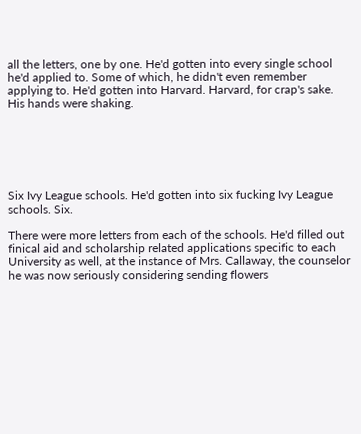all the letters, one by one. He'd gotten into every single school he'd applied to. Some of which, he didn't even remember applying to. He'd gotten into Harvard. Harvard, for crap's sake. His hands were shaking.






Six Ivy League schools. He'd gotten into six fucking Ivy League schools. Six.

There were more letters from each of the schools. He'd filled out finical aid and scholarship related applications specific to each University as well, at the instance of Mrs. Callaway, the counselor he was now seriously considering sending flowers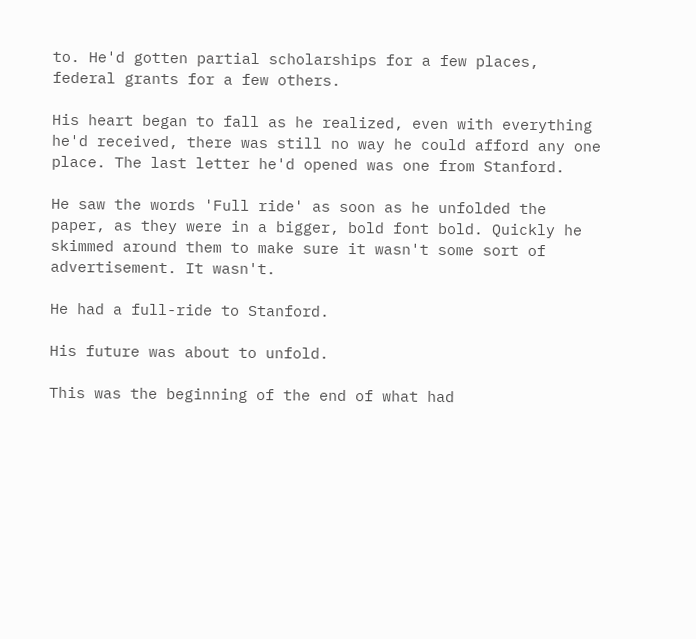to. He'd gotten partial scholarships for a few places, federal grants for a few others.

His heart began to fall as he realized, even with everything he'd received, there was still no way he could afford any one place. The last letter he'd opened was one from Stanford.

He saw the words 'Full ride' as soon as he unfolded the paper, as they were in a bigger, bold font bold. Quickly he skimmed around them to make sure it wasn't some sort of advertisement. It wasn't.

He had a full-ride to Stanford.

His future was about to unfold.

This was the beginning of the end of what had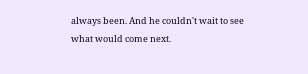always been. And he couldn't wait to see what would come next.